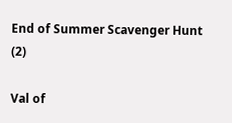End of Summer Scavenger Hunt (2)

Val of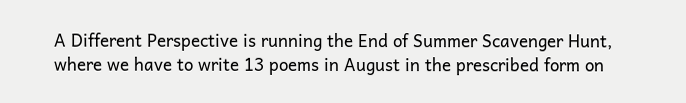A Different Perspective is running the End of Summer Scavenger Hunt, where we have to write 13 poems in August in the prescribed form on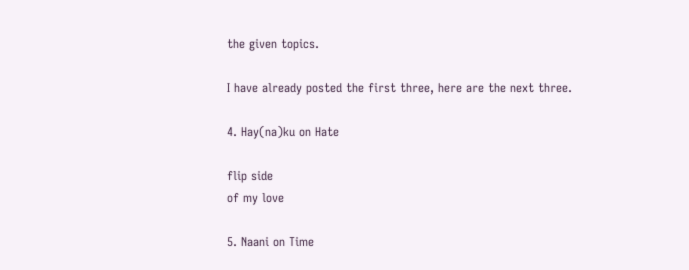the given topics.

I have already posted the first three, here are the next three.

4. Hay(na)ku on Hate

flip side
of my love

5. Naani on Time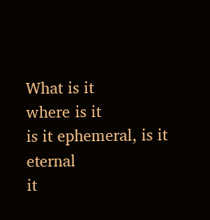What is it
where is it
is it ephemeral, is it eternal
it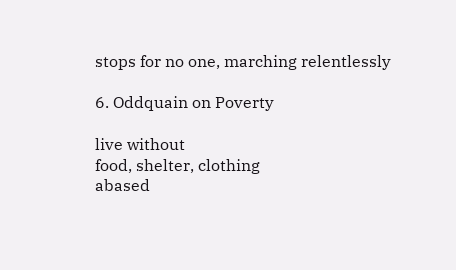stops for no one, marching relentlessly

6. Oddquain on Poverty

live without
food, shelter, clothing
abased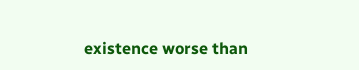existence worse than